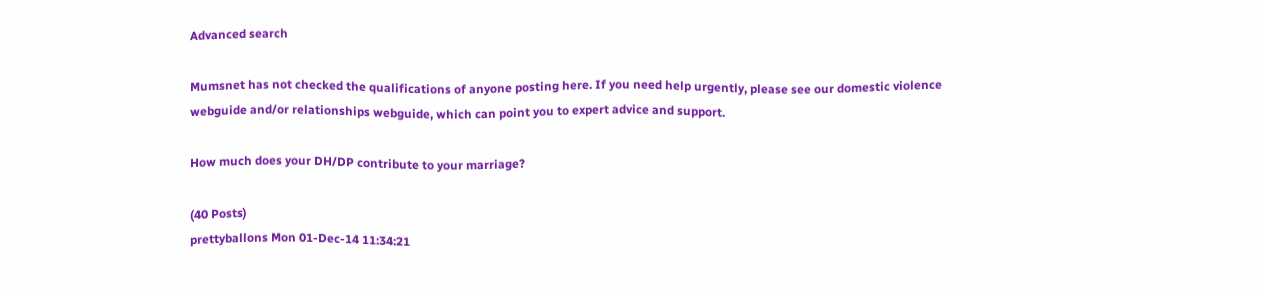Advanced search

Mumsnet has not checked the qualifications of anyone posting here. If you need help urgently, please see our domestic violence webguide and/or relationships webguide, which can point you to expert advice and support.

How much does your DH/DP contribute to your marriage?

(40 Posts)
prettyballons Mon 01-Dec-14 11:34:21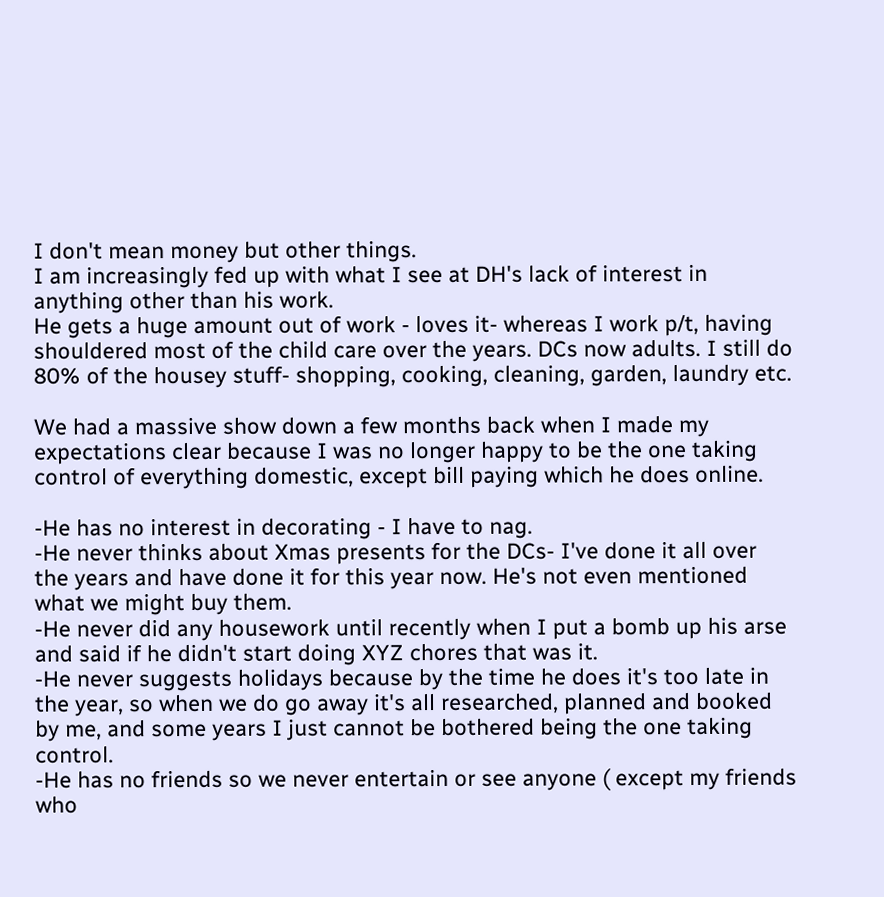I don't mean money but other things.
I am increasingly fed up with what I see at DH's lack of interest in anything other than his work.
He gets a huge amount out of work - loves it- whereas I work p/t, having shouldered most of the child care over the years. DCs now adults. I still do 80% of the housey stuff- shopping, cooking, cleaning, garden, laundry etc.

We had a massive show down a few months back when I made my expectations clear because I was no longer happy to be the one taking control of everything domestic, except bill paying which he does online.

-He has no interest in decorating - I have to nag.
-He never thinks about Xmas presents for the DCs- I've done it all over the years and have done it for this year now. He's not even mentioned what we might buy them.
-He never did any housework until recently when I put a bomb up his arse and said if he didn't start doing XYZ chores that was it.
-He never suggests holidays because by the time he does it's too late in the year, so when we do go away it's all researched, planned and booked by me, and some years I just cannot be bothered being the one taking control.
-He has no friends so we never entertain or see anyone ( except my friends who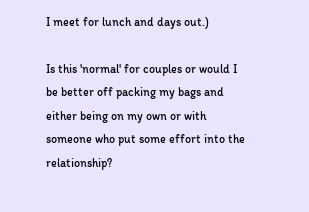I meet for lunch and days out.)

Is this 'normal' for couples or would I be better off packing my bags and either being on my own or with someone who put some effort into the relationship?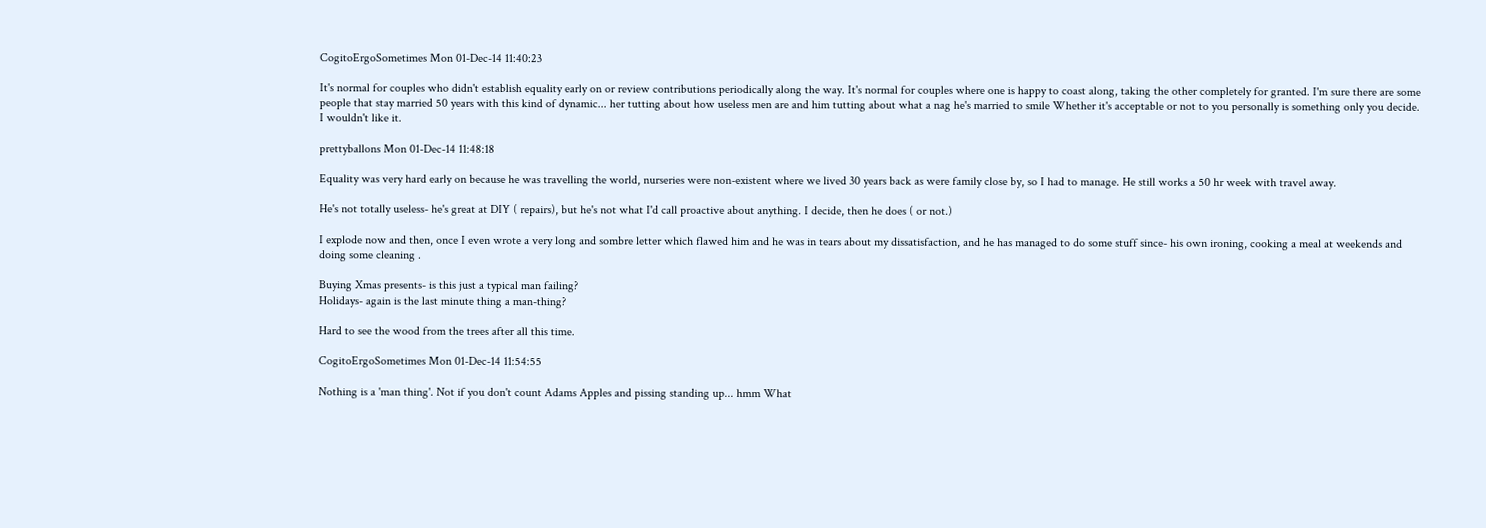CogitoErgoSometimes Mon 01-Dec-14 11:40:23

It's normal for couples who didn't establish equality early on or review contributions periodically along the way. It's normal for couples where one is happy to coast along, taking the other completely for granted. I'm sure there are some people that stay married 50 years with this kind of dynamic... her tutting about how useless men are and him tutting about what a nag he's married to smile Whether it's acceptable or not to you personally is something only you decide. I wouldn't like it.

prettyballons Mon 01-Dec-14 11:48:18

Equality was very hard early on because he was travelling the world, nurseries were non-existent where we lived 30 years back as were family close by, so I had to manage. He still works a 50 hr week with travel away.

He's not totally useless- he's great at DIY ( repairs), but he's not what I'd call proactive about anything. I decide, then he does ( or not.)

I explode now and then, once I even wrote a very long and sombre letter which flawed him and he was in tears about my dissatisfaction, and he has managed to do some stuff since- his own ironing, cooking a meal at weekends and doing some cleaning .

Buying Xmas presents- is this just a typical man failing?
Holidays- again is the last minute thing a man-thing?

Hard to see the wood from the trees after all this time.

CogitoErgoSometimes Mon 01-Dec-14 11:54:55

Nothing is a 'man thing'. Not if you don't count Adams Apples and pissing standing up... hmm What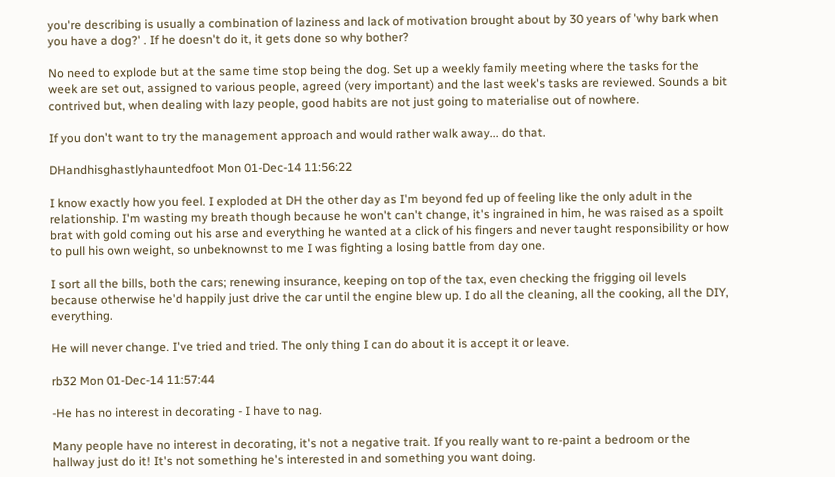you're describing is usually a combination of laziness and lack of motivation brought about by 30 years of 'why bark when you have a dog?' . If he doesn't do it, it gets done so why bother?

No need to explode but at the same time stop being the dog. Set up a weekly family meeting where the tasks for the week are set out, assigned to various people, agreed (very important) and the last week's tasks are reviewed. Sounds a bit contrived but, when dealing with lazy people, good habits are not just going to materialise out of nowhere.

If you don't want to try the management approach and would rather walk away... do that.

DHandhisghastlyhauntedfoot Mon 01-Dec-14 11:56:22

I know exactly how you feel. I exploded at DH the other day as I'm beyond fed up of feeling like the only adult in the relationship. I'm wasting my breath though because he won't can't change, it's ingrained in him, he was raised as a spoilt brat with gold coming out his arse and everything he wanted at a click of his fingers and never taught responsibility or how to pull his own weight, so unbeknownst to me I was fighting a losing battle from day one.

I sort all the bills, both the cars; renewing insurance, keeping on top of the tax, even checking the frigging oil levels because otherwise he'd happily just drive the car until the engine blew up. I do all the cleaning, all the cooking, all the DIY, everything.

He will never change. I've tried and tried. The only thing I can do about it is accept it or leave.

rb32 Mon 01-Dec-14 11:57:44

-He has no interest in decorating - I have to nag.

Many people have no interest in decorating, it's not a negative trait. If you really want to re-paint a bedroom or the hallway just do it! It's not something he's interested in and something you want doing.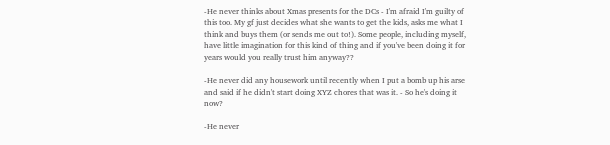-He never thinks about Xmas presents for the DCs - I'm afraid I'm guilty of this too. My gf just decides what she wants to get the kids, asks me what I think and buys them (or sends me out to!). Some people, including myself, have little imagination for this kind of thing and if you've been doing it for years would you really trust him anyway??

-He never did any housework until recently when I put a bomb up his arse and said if he didn't start doing XYZ chores that was it. - So he's doing it now?

-He never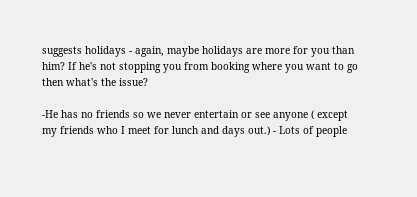suggests holidays - again, maybe holidays are more for you than him? If he's not stopping you from booking where you want to go then what's the issue?

-He has no friends so we never entertain or see anyone ( except my friends who I meet for lunch and days out.) - Lots of people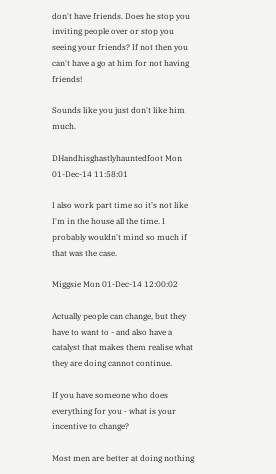don't have friends. Does he stop you inviting people over or stop you seeing your friends? If not then you can't have a go at him for not having friends!

Sounds like you just don't like him much.

DHandhisghastlyhauntedfoot Mon 01-Dec-14 11:58:01

I also work part time so it's not like I'm in the house all the time. I probably wouldn't mind so much if that was the case.

Miggsie Mon 01-Dec-14 12:00:02

Actually people can change, but they have to want to - and also have a catalyst that makes them realise what they are doing cannot continue.

If you have someone who does everything for you - what is your incentive to change?

Most men are better at doing nothing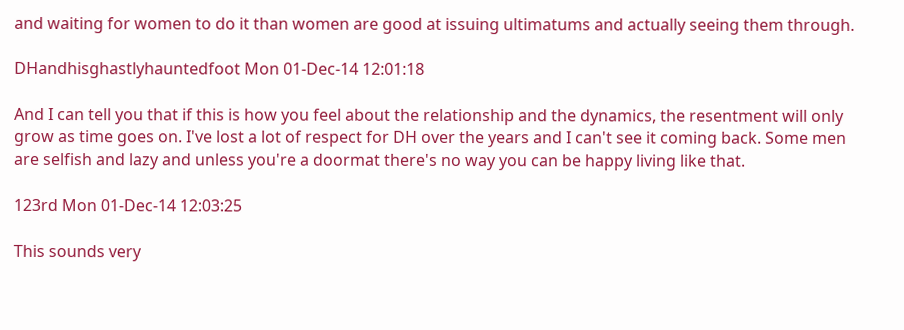and waiting for women to do it than women are good at issuing ultimatums and actually seeing them through.

DHandhisghastlyhauntedfoot Mon 01-Dec-14 12:01:18

And I can tell you that if this is how you feel about the relationship and the dynamics, the resentment will only grow as time goes on. I've lost a lot of respect for DH over the years and I can't see it coming back. Some men are selfish and lazy and unless you're a doormat there's no way you can be happy living like that.

123rd Mon 01-Dec-14 12:03:25

This sounds very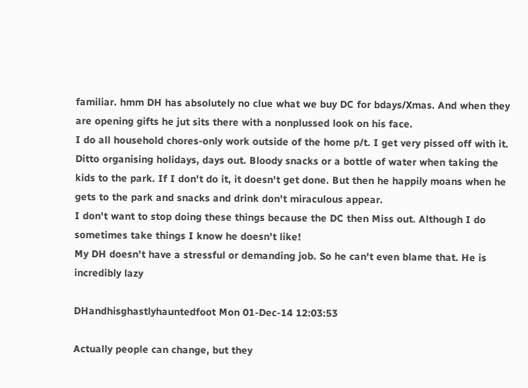familiar. hmm DH has absolutely no clue what we buy DC for bdays/Xmas. And when they are opening gifts he jut sits there with a nonplussed look on his face.
I do all household chores-only work outside of the home p/t. I get very pissed off with it. Ditto organising holidays, days out. Bloody snacks or a bottle of water when taking the kids to the park. If I don't do it, it doesn't get done. But then he happily moans when he gets to the park and snacks and drink don't miraculous appear.
I don't want to stop doing these things because the DC then Miss out. Although I do sometimes take things I know he doesn't like!
My DH doesn't have a stressful or demanding job. So he can't even blame that. He is incredibly lazy

DHandhisghastlyhauntedfoot Mon 01-Dec-14 12:03:53

Actually people can change, but they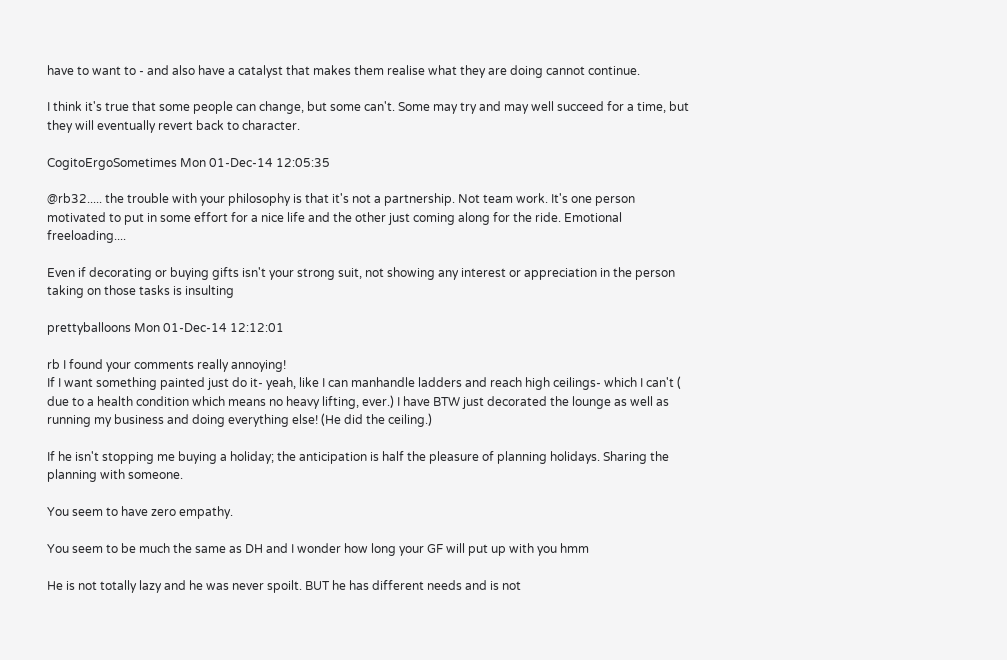have to want to - and also have a catalyst that makes them realise what they are doing cannot continue.

I think it's true that some people can change, but some can't. Some may try and may well succeed for a time, but they will eventually revert back to character.

CogitoErgoSometimes Mon 01-Dec-14 12:05:35

@rb32..... the trouble with your philosophy is that it's not a partnership. Not team work. It's one person motivated to put in some effort for a nice life and the other just coming along for the ride. Emotional freeloading....

Even if decorating or buying gifts isn't your strong suit, not showing any interest or appreciation in the person taking on those tasks is insulting

prettyballoons Mon 01-Dec-14 12:12:01

rb I found your comments really annoying!
If I want something painted just do it- yeah, like I can manhandle ladders and reach high ceilings- which I can't ( due to a health condition which means no heavy lifting, ever.) I have BTW just decorated the lounge as well as running my business and doing everything else! (He did the ceiling.)

If he isn't stopping me buying a holiday; the anticipation is half the pleasure of planning holidays. Sharing the planning with someone.

You seem to have zero empathy.

You seem to be much the same as DH and I wonder how long your GF will put up with you hmm

He is not totally lazy and he was never spoilt. BUT he has different needs and is not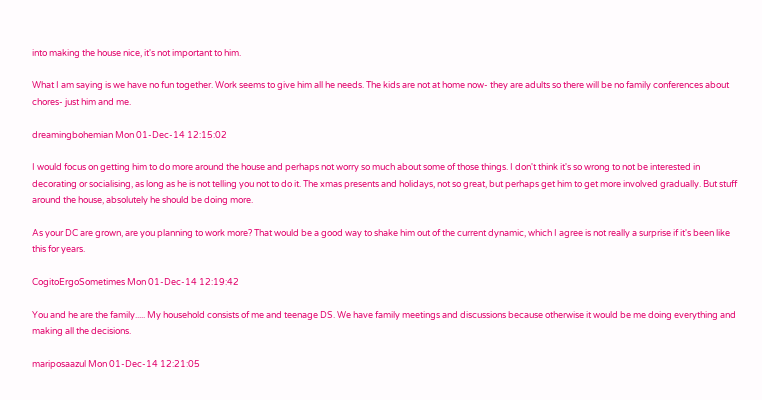into making the house nice, it's not important to him.

What I am saying is we have no fun together. Work seems to give him all he needs. The kids are not at home now- they are adults so there will be no family conferences about chores- just him and me.

dreamingbohemian Mon 01-Dec-14 12:15:02

I would focus on getting him to do more around the house and perhaps not worry so much about some of those things. I don't think it's so wrong to not be interested in decorating or socialising, as long as he is not telling you not to do it. The xmas presents and holidays, not so great, but perhaps get him to get more involved gradually. But stuff around the house, absolutely he should be doing more.

As your DC are grown, are you planning to work more? That would be a good way to shake him out of the current dynamic, which I agree is not really a surprise if it's been like this for years.

CogitoErgoSometimes Mon 01-Dec-14 12:19:42

You and he are the family..... My household consists of me and teenage DS. We have family meetings and discussions because otherwise it would be me doing everything and making all the decisions.

mariposaazul Mon 01-Dec-14 12:21:05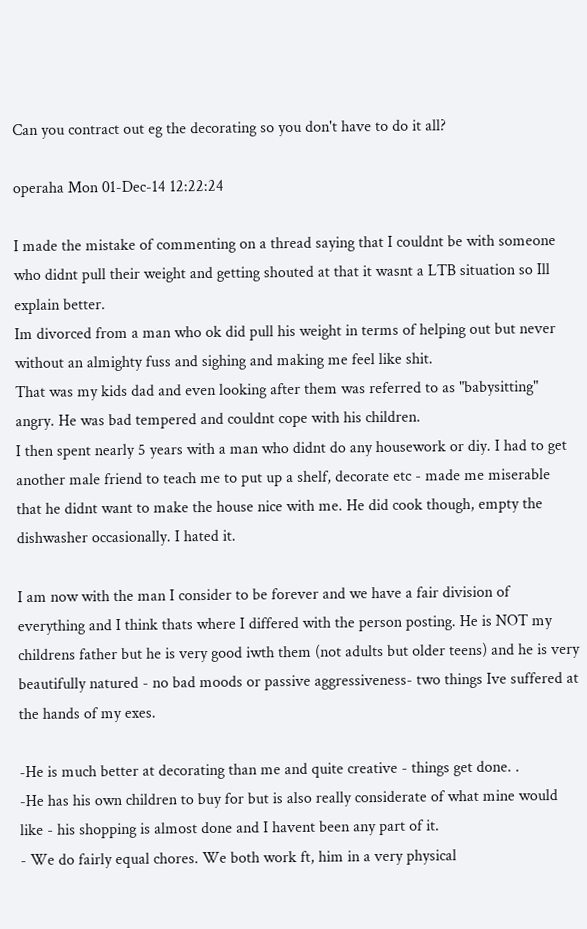Can you contract out eg the decorating so you don't have to do it all?

operaha Mon 01-Dec-14 12:22:24

I made the mistake of commenting on a thread saying that I couldnt be with someone who didnt pull their weight and getting shouted at that it wasnt a LTB situation so Ill explain better.
Im divorced from a man who ok did pull his weight in terms of helping out but never without an almighty fuss and sighing and making me feel like shit.
That was my kids dad and even looking after them was referred to as "babysitting" angry. He was bad tempered and couldnt cope with his children.
I then spent nearly 5 years with a man who didnt do any housework or diy. I had to get another male friend to teach me to put up a shelf, decorate etc - made me miserable that he didnt want to make the house nice with me. He did cook though, empty the dishwasher occasionally. I hated it.

I am now with the man I consider to be forever and we have a fair division of everything and I think thats where I differed with the person posting. He is NOT my childrens father but he is very good iwth them (not adults but older teens) and he is very beautifully natured - no bad moods or passive aggressiveness- two things Ive suffered at the hands of my exes.

-He is much better at decorating than me and quite creative - things get done. .
-He has his own children to buy for but is also really considerate of what mine would like - his shopping is almost done and I havent been any part of it.
- We do fairly equal chores. We both work ft, him in a very physical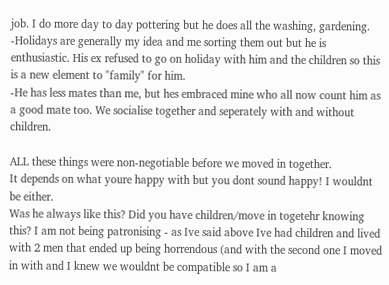job. I do more day to day pottering but he does all the washing, gardening.
-Holidays are generally my idea and me sorting them out but he is enthusiastic. His ex refused to go on holiday with him and the children so this is a new element to "family" for him.
-He has less mates than me, but hes embraced mine who all now count him as a good mate too. We socialise together and seperately with and without children.

ALL these things were non-negotiable before we moved in together.
It depends on what youre happy with but you dont sound happy! I wouldnt be either.
Was he always like this? Did you have children/move in togetehr knowing this? I am not being patronising - as Ive said above Ive had children and lived with 2 men that ended up being horrendous (and with the second one I moved in with and I knew we wouldnt be compatible so I am a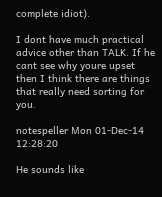complete idiot).

I dont have much practical advice other than TALK. If he cant see why youre upset then I think there are things that really need sorting for you.

notespeller Mon 01-Dec-14 12:28:20

He sounds like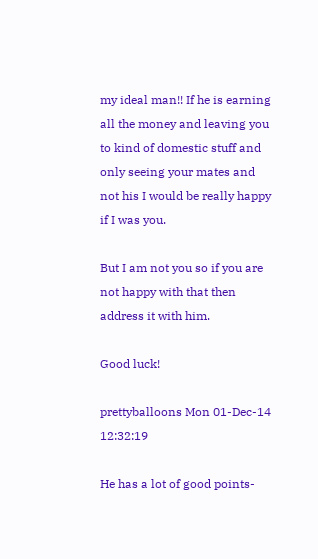my ideal man!! If he is earning all the money and leaving you to kind of domestic stuff and only seeing your mates and not his I would be really happy if I was you.

But I am not you so if you are not happy with that then address it with him.

Good luck!

prettyballoons Mon 01-Dec-14 12:32:19

He has a lot of good points-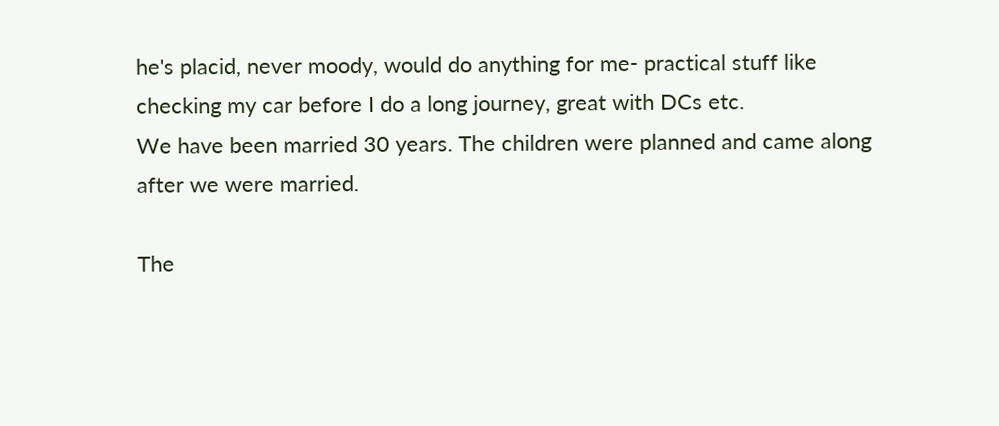he's placid, never moody, would do anything for me- practical stuff like checking my car before I do a long journey, great with DCs etc.
We have been married 30 years. The children were planned and came along after we were married.

The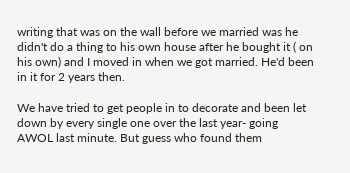writing that was on the wall before we married was he didn't do a thing to his own house after he bought it ( on his own) and I moved in when we got married. He'd been in it for 2 years then.

We have tried to get people in to decorate and been let down by every single one over the last year- going AWOL last minute. But guess who found them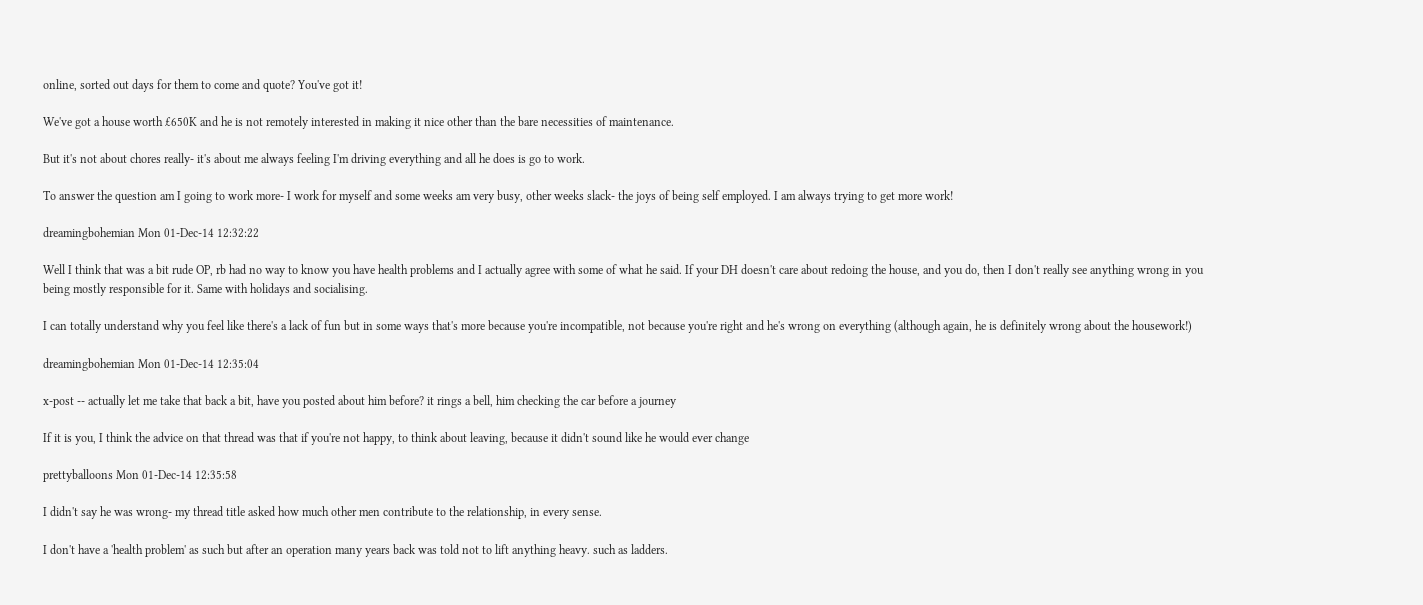online, sorted out days for them to come and quote? You've got it!

We've got a house worth £650K and he is not remotely interested in making it nice other than the bare necessities of maintenance.

But it's not about chores really- it's about me always feeling I'm driving everything and all he does is go to work.

To answer the question am I going to work more- I work for myself and some weeks am very busy, other weeks slack- the joys of being self employed. I am always trying to get more work!

dreamingbohemian Mon 01-Dec-14 12:32:22

Well I think that was a bit rude OP, rb had no way to know you have health problems and I actually agree with some of what he said. If your DH doesn't care about redoing the house, and you do, then I don't really see anything wrong in you being mostly responsible for it. Same with holidays and socialising.

I can totally understand why you feel like there's a lack of fun but in some ways that's more because you're incompatible, not because you're right and he's wrong on everything (although again, he is definitely wrong about the housework!)

dreamingbohemian Mon 01-Dec-14 12:35:04

x-post -- actually let me take that back a bit, have you posted about him before? it rings a bell, him checking the car before a journey

If it is you, I think the advice on that thread was that if you're not happy, to think about leaving, because it didn't sound like he would ever change

prettyballoons Mon 01-Dec-14 12:35:58

I didn't say he was wrong- my thread title asked how much other men contribute to the relationship, in every sense.

I don't have a 'health problem' as such but after an operation many years back was told not to lift anything heavy. such as ladders.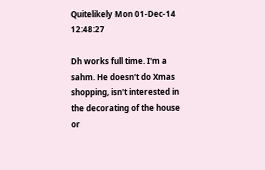Quitelikely Mon 01-Dec-14 12:48:27

Dh works full time. I'm a sahm. He doesn't do Xmas shopping, isn't interested in the decorating of the house or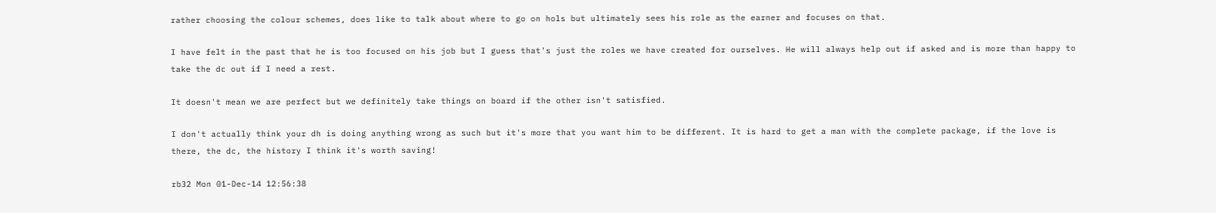rather choosing the colour schemes, does like to talk about where to go on hols but ultimately sees his role as the earner and focuses on that.

I have felt in the past that he is too focused on his job but I guess that's just the roles we have created for ourselves. He will always help out if asked and is more than happy to take the dc out if I need a rest.

It doesn't mean we are perfect but we definitely take things on board if the other isn't satisfied.

I don't actually think your dh is doing anything wrong as such but it's more that you want him to be different. It is hard to get a man with the complete package, if the love is there, the dc, the history I think it's worth saving!

rb32 Mon 01-Dec-14 12:56:38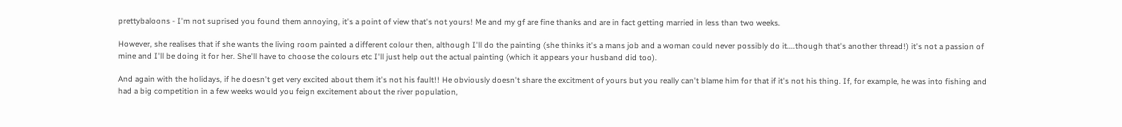prettybaloons - I'm not suprised you found them annoying, it's a point of view that's not yours! Me and my gf are fine thanks and are in fact getting married in less than two weeks.

However, she realises that if she wants the living room painted a different colour then, although I'll do the painting (she thinks it's a mans job and a woman could never possibly do it....though that's another thread!) it's not a passion of mine and I'll be doing it for her. She'll have to choose the colours etc I'll just help out the actual painting (which it appears your husband did too).

And again with the holidays, if he doesn't get very excited about them it's not his fault!! He obviously doesn't share the excitment of yours but you really can't blame him for that if it's not his thing. If, for example, he was into fishing and had a big competition in a few weeks would you feign excitement about the river population,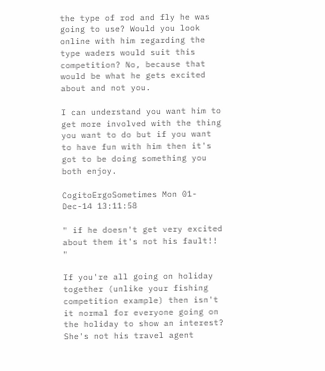the type of rod and fly he was going to use? Would you look online with him regarding the type waders would suit this competition? No, because that would be what he gets excited about and not you.

I can understand you want him to get more involved with the thing you want to do but if you want to have fun with him then it's got to be doing something you both enjoy.

CogitoErgoSometimes Mon 01-Dec-14 13:11:58

" if he doesn't get very excited about them it's not his fault!! "

If you're all going on holiday together (unlike your fishing competition example) then isn't it normal for everyone going on the holiday to show an interest? She's not his travel agent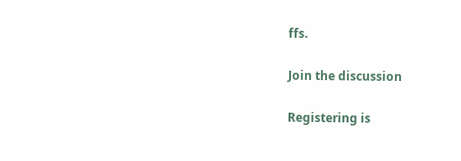ffs.

Join the discussion

Registering is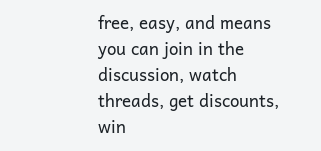free, easy, and means you can join in the discussion, watch threads, get discounts, win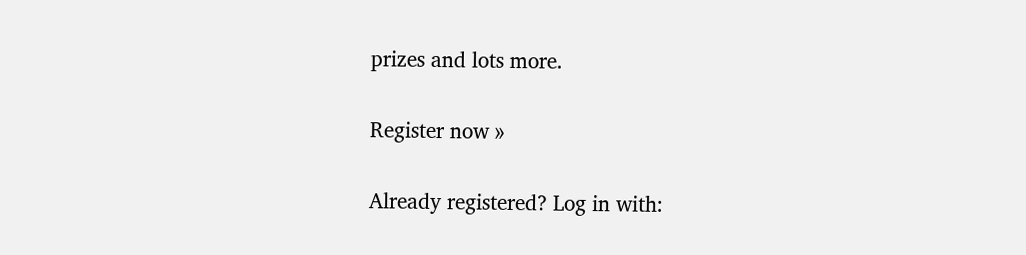prizes and lots more.

Register now »

Already registered? Log in with: